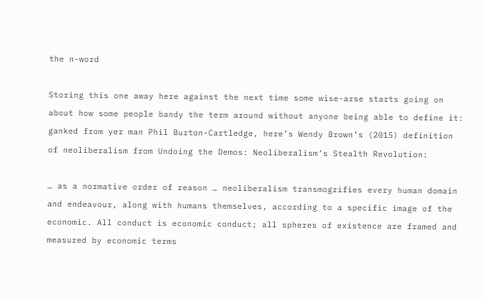the n-word

Storing this one away here against the next time some wise-arse starts going on about how some people bandy the term around without anyone being able to define it: ganked from yer man Phil Burton-Cartledge, here’s Wendy Brown’s (2015) definition of neoliberalism from Undoing the Demos: Neoliberalism’s Stealth Revolution:

… as a normative order of reason … neoliberalism transmogrifies every human domain and endeavour, along with humans themselves, according to a specific image of the economic. All conduct is economic conduct; all spheres of existence are framed and measured by economic terms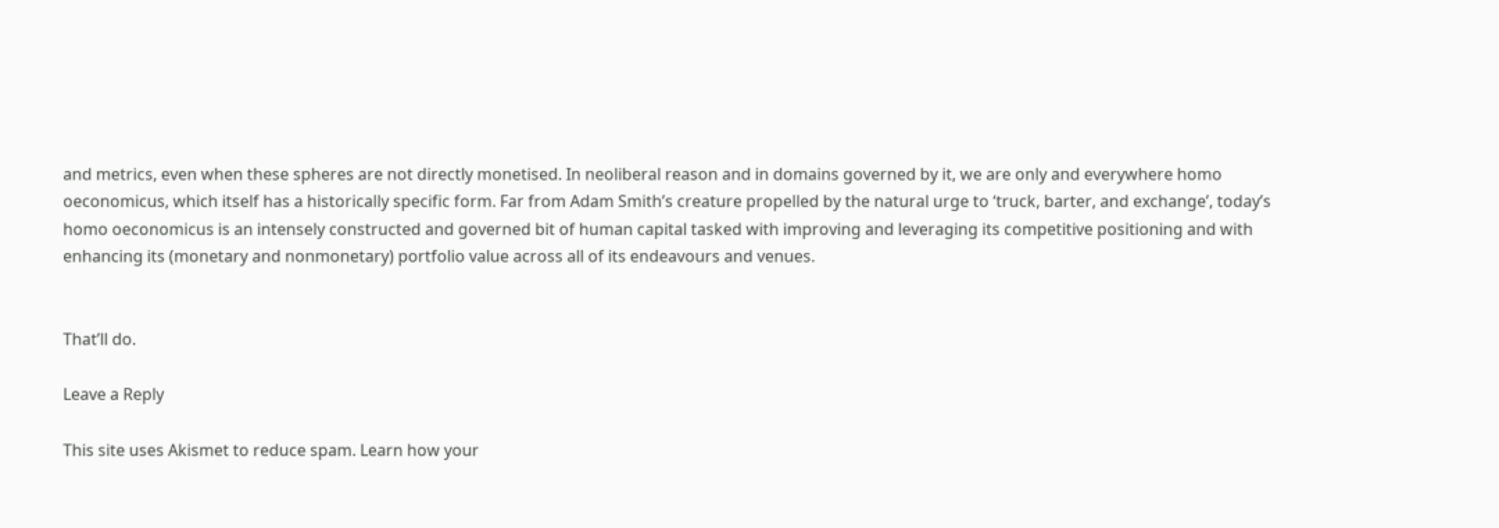and metrics, even when these spheres are not directly monetised. In neoliberal reason and in domains governed by it, we are only and everywhere homo oeconomicus, which itself has a historically specific form. Far from Adam Smith’s creature propelled by the natural urge to ‘truck, barter, and exchange’, today’s homo oeconomicus is an intensely constructed and governed bit of human capital tasked with improving and leveraging its competitive positioning and with enhancing its (monetary and nonmonetary) portfolio value across all of its endeavours and venues.


That’ll do.

Leave a Reply

This site uses Akismet to reduce spam. Learn how your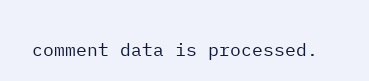comment data is processed.